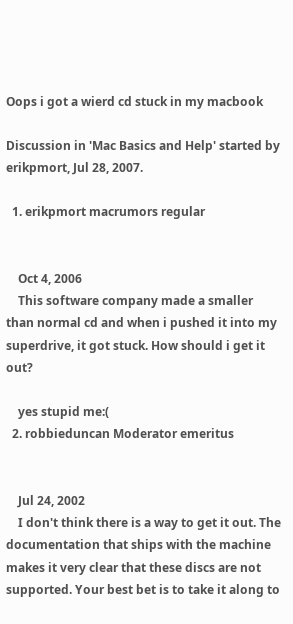Oops i got a wierd cd stuck in my macbook

Discussion in 'Mac Basics and Help' started by erikpmort, Jul 28, 2007.

  1. erikpmort macrumors regular


    Oct 4, 2006
    This software company made a smaller than normal cd and when i pushed it into my superdrive, it got stuck. How should i get it out?

    yes stupid me:(
  2. robbieduncan Moderator emeritus


    Jul 24, 2002
    I don't think there is a way to get it out. The documentation that ships with the machine makes it very clear that these discs are not supported. Your best bet is to take it along to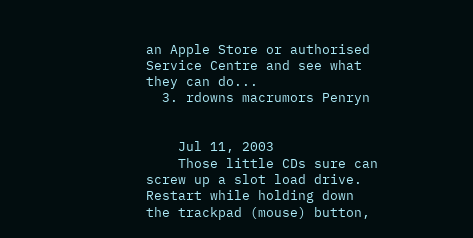an Apple Store or authorised Service Centre and see what they can do...
  3. rdowns macrumors Penryn


    Jul 11, 2003
    Those little CDs sure can screw up a slot load drive. Restart while holding down the trackpad (mouse) button,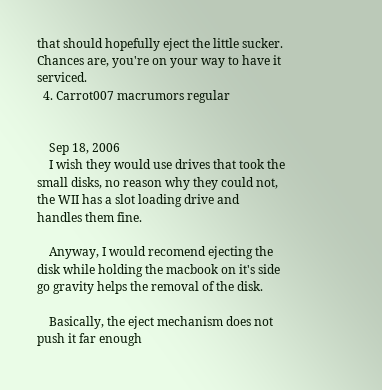that should hopefully eject the little sucker. Chances are, you're on your way to have it serviced.
  4. Carrot007 macrumors regular


    Sep 18, 2006
    I wish they would use drives that took the small disks, no reason why they could not, the WII has a slot loading drive and handles them fine.

    Anyway, I would recomend ejecting the disk while holding the macbook on it's side go gravity helps the removal of the disk.

    Basically, the eject mechanism does not push it far enough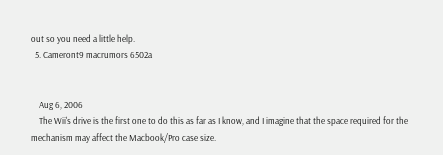out so you need a little help.
  5. Cameront9 macrumors 6502a


    Aug 6, 2006
    The Wii's drive is the first one to do this as far as I know, and I imagine that the space required for the mechanism may affect the Macbook/Pro case size.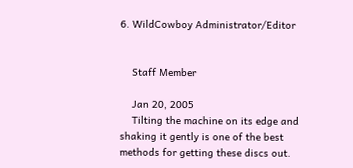6. WildCowboy Administrator/Editor


    Staff Member

    Jan 20, 2005
    Tilting the machine on its edge and shaking it gently is one of the best methods for getting these discs out.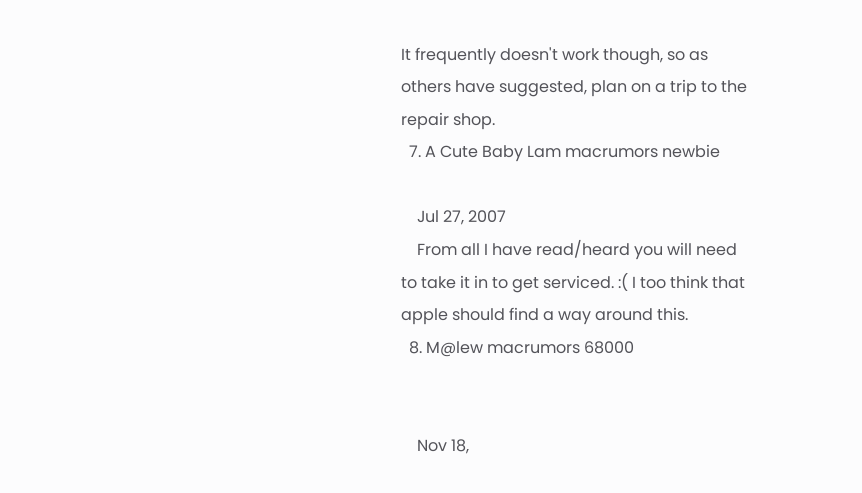It frequently doesn't work though, so as others have suggested, plan on a trip to the repair shop.
  7. A Cute Baby Lam macrumors newbie

    Jul 27, 2007
    From all I have read/heard you will need to take it in to get serviced. :( I too think that apple should find a way around this.
  8. M@lew macrumors 68000


    Nov 18,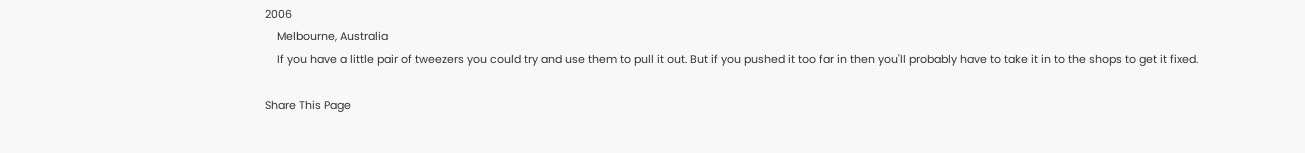2006
    Melbourne, Australia
    If you have a little pair of tweezers you could try and use them to pull it out. But if you pushed it too far in then you'll probably have to take it in to the shops to get it fixed.

Share This Page